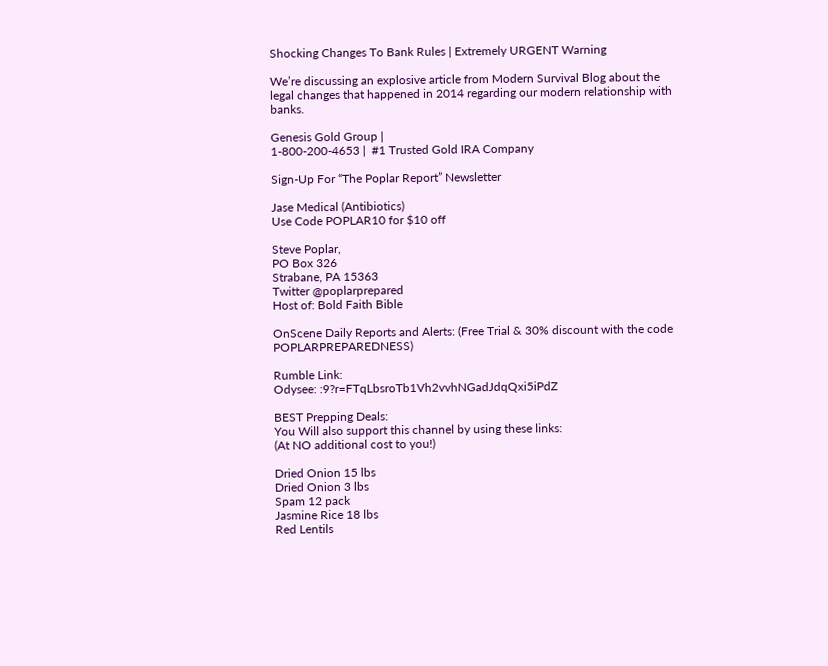Shocking Changes To Bank Rules | Extremely URGENT Warning

We’re discussing an explosive article from Modern Survival Blog about the legal changes that happened in 2014 regarding our modern relationship with banks.

Genesis Gold Group |
1-800-200-4653 |  #1 Trusted Gold IRA Company

Sign-Up For “The Poplar Report” Newsletter

Jase Medical (Antibiotics)
Use Code POPLAR10 for $10 off

Steve Poplar,
PO Box 326
Strabane, PA 15363
Twitter @poplarprepared
Host of: Bold Faith Bible

OnScene Daily Reports and Alerts: (Free Trial & 30% discount with the code POPLARPREPAREDNESS)

Rumble Link:
Odysee: :9?r=FTqLbsroTb1Vh2vvhNGadJdqQxi5iPdZ

BEST Prepping Deals:
You Will also support this channel by using these links:
(At NO additional cost to you!)

Dried Onion 15 lbs
Dried Onion 3 lbs
Spam 12 pack
Jasmine Rice 18 lbs
Red Lentils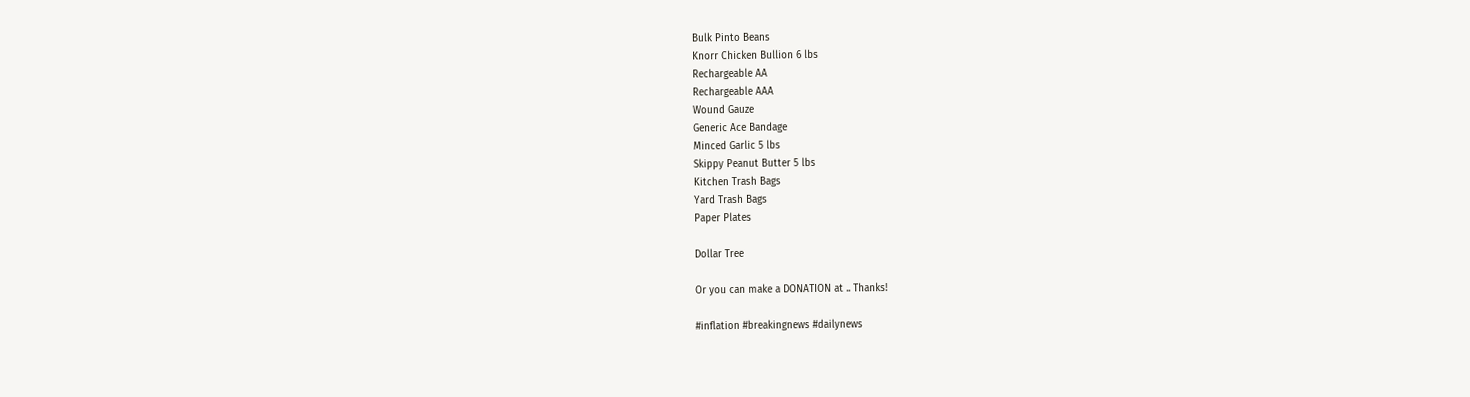Bulk Pinto Beans
Knorr Chicken Bullion 6 lbs
Rechargeable AA
Rechargeable AAA
Wound Gauze
Generic Ace Bandage
Minced Garlic 5 lbs
Skippy Peanut Butter 5 lbs
Kitchen Trash Bags
Yard Trash Bags
Paper Plates

Dollar Tree

Or you can make a DONATION at .. Thanks!

#inflation #breakingnews #dailynews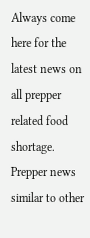Always come here for the latest news on all prepper related food shortage. Prepper news similar to other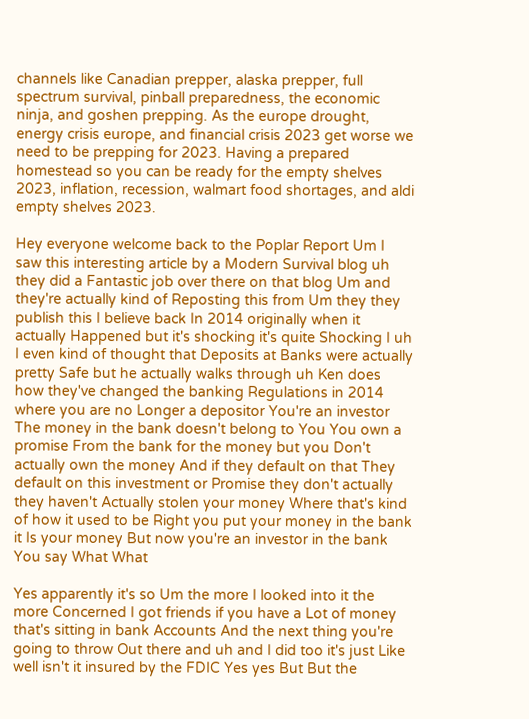channels like Canadian prepper, alaska prepper, full spectrum survival, pinball preparedness, the economic ninja, and goshen prepping. As the europe drought, energy crisis europe, and financial crisis 2023 get worse we need to be prepping for 2023. Having a prepared homestead so you can be ready for the empty shelves 2023, inflation, recession, walmart food shortages, and aldi empty shelves 2023.

Hey everyone welcome back to the Poplar Report Um I saw this interesting article by a Modern Survival blog uh they did a Fantastic job over there on that blog Um and they're actually kind of Reposting this from Um they they publish this I believe back In 2014 originally when it actually Happened but it's shocking it's quite Shocking I uh I even kind of thought that Deposits at Banks were actually pretty Safe but he actually walks through uh Ken does how they've changed the banking Regulations in 2014 where you are no Longer a depositor You're an investor The money in the bank doesn't belong to You You own a promise From the bank for the money but you Don't actually own the money And if they default on that They default on this investment or Promise they don't actually they haven't Actually stolen your money Where that's kind of how it used to be Right you put your money in the bank it Is your money But now you're an investor in the bank You say What What

Yes apparently it's so Um the more I looked into it the more Concerned I got friends if you have a Lot of money that's sitting in bank Accounts And the next thing you're going to throw Out there and uh and I did too it's just Like well isn't it insured by the FDIC Yes yes But But the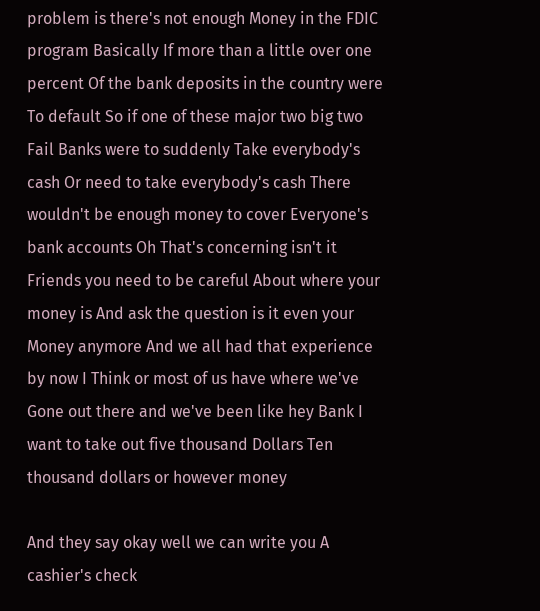problem is there's not enough Money in the FDIC program Basically If more than a little over one percent Of the bank deposits in the country were To default So if one of these major two big two Fail Banks were to suddenly Take everybody's cash Or need to take everybody's cash There wouldn't be enough money to cover Everyone's bank accounts Oh That's concerning isn't it Friends you need to be careful About where your money is And ask the question is it even your Money anymore And we all had that experience by now I Think or most of us have where we've Gone out there and we've been like hey Bank I want to take out five thousand Dollars Ten thousand dollars or however money

And they say okay well we can write you A cashier's check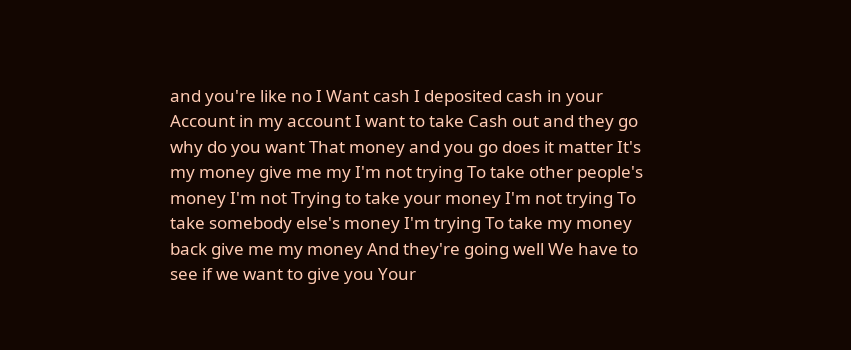and you're like no I Want cash I deposited cash in your Account in my account I want to take Cash out and they go why do you want That money and you go does it matter It's my money give me my I'm not trying To take other people's money I'm not Trying to take your money I'm not trying To take somebody else's money I'm trying To take my money back give me my money And they're going well We have to see if we want to give you Your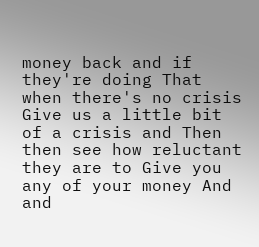money back and if they're doing That when there's no crisis Give us a little bit of a crisis and Then then see how reluctant they are to Give you any of your money And and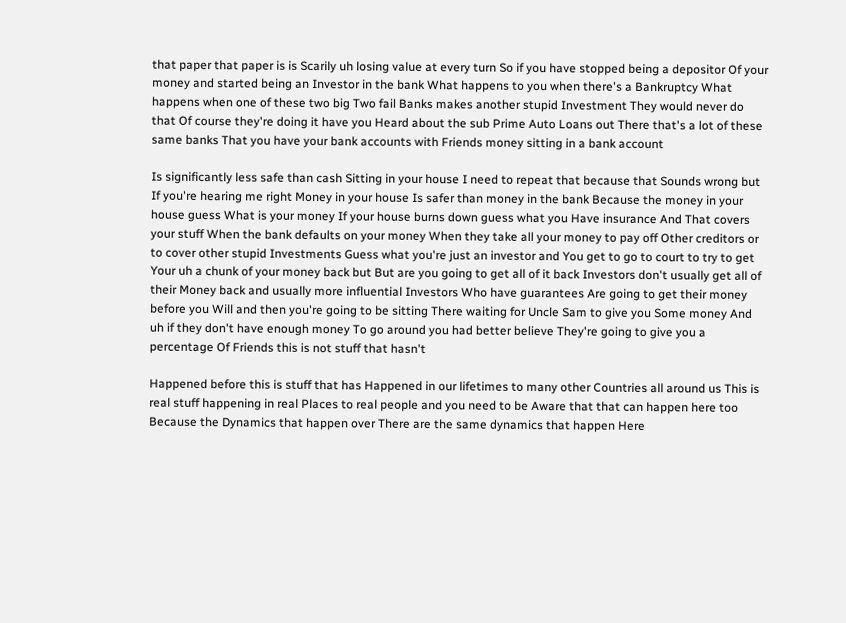that paper that paper is is Scarily uh losing value at every turn So if you have stopped being a depositor Of your money and started being an Investor in the bank What happens to you when there's a Bankruptcy What happens when one of these two big Two fail Banks makes another stupid Investment They would never do that Of course they're doing it have you Heard about the sub Prime Auto Loans out There that's a lot of these same banks That you have your bank accounts with Friends money sitting in a bank account

Is significantly less safe than cash Sitting in your house I need to repeat that because that Sounds wrong but If you're hearing me right Money in your house Is safer than money in the bank Because the money in your house guess What is your money If your house burns down guess what you Have insurance And That covers your stuff When the bank defaults on your money When they take all your money to pay off Other creditors or to cover other stupid Investments Guess what you're just an investor and You get to go to court to try to get Your uh a chunk of your money back but But are you going to get all of it back Investors don't usually get all of their Money back and usually more influential Investors Who have guarantees Are going to get their money before you Will and then you're going to be sitting There waiting for Uncle Sam to give you Some money And uh if they don't have enough money To go around you had better believe They're going to give you a percentage Of Friends this is not stuff that hasn't

Happened before this is stuff that has Happened in our lifetimes to many other Countries all around us This is real stuff happening in real Places to real people and you need to be Aware that that can happen here too Because the Dynamics that happen over There are the same dynamics that happen Here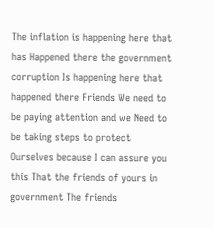The inflation is happening here that has Happened there the government corruption Is happening here that happened there Friends We need to be paying attention and we Need to be taking steps to protect Ourselves because I can assure you this That the friends of yours in government The friends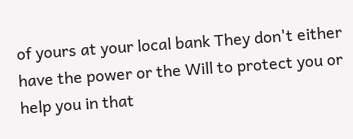of yours at your local bank They don't either have the power or the Will to protect you or help you in that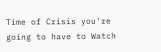Time of Crisis you're going to have to Watch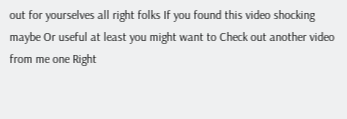out for yourselves all right folks If you found this video shocking maybe Or useful at least you might want to Check out another video from me one Right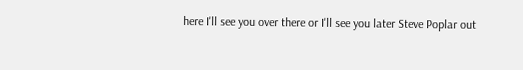here I'll see you over there or I'll see you later Steve Poplar out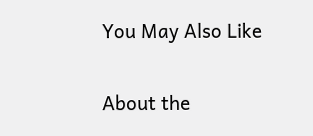You May Also Like

About the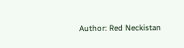Author: Red Neckistan